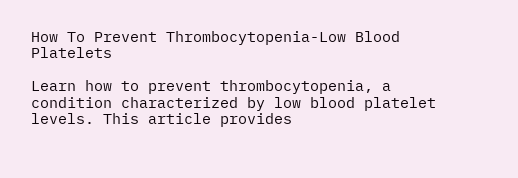How To Prevent Thrombocytopenia-Low Blood Platelets

Learn how to prevent thrombocytopenia, a condition characterized by low blood platelet levels. This article provides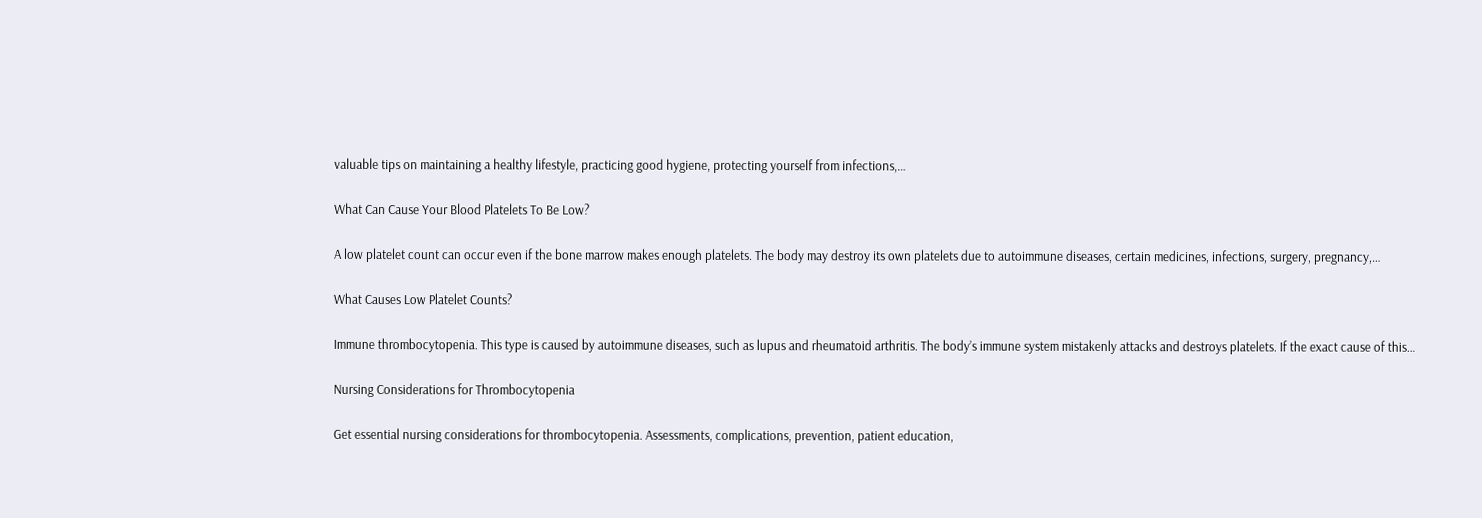valuable tips on maintaining a healthy lifestyle, practicing good hygiene, protecting yourself from infections,…

What Can Cause Your Blood Platelets To Be Low?

A low platelet count can occur even if the bone marrow makes enough platelets. The body may destroy its own platelets due to autoimmune diseases, certain medicines, infections, surgery, pregnancy,…

What Causes Low Platelet Counts?

Immune thrombocytopenia. This type is caused by autoimmune diseases, such as lupus and rheumatoid arthritis. The body’s immune system mistakenly attacks and destroys platelets. If the exact cause of this…

Nursing Considerations for Thrombocytopenia

Get essential nursing considerations for thrombocytopenia. Assessments, complications, prevention, patient education,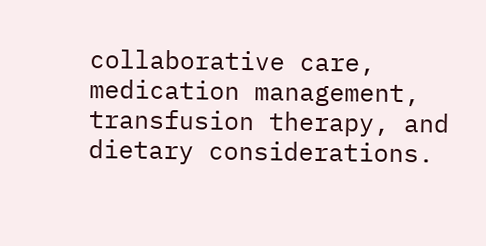collaborative care, medication management, transfusion therapy, and dietary considerations.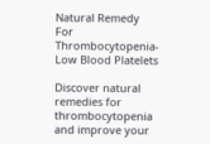Natural Remedy For Thrombocytopenia-Low Blood Platelets

Discover natural remedies for thrombocytopenia and improve your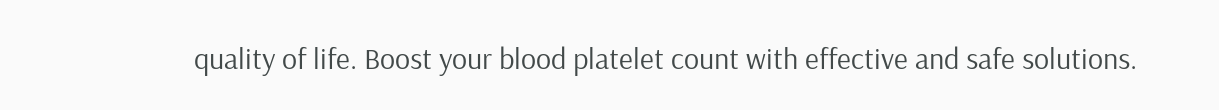quality of life. Boost your blood platelet count with effective and safe solutions.